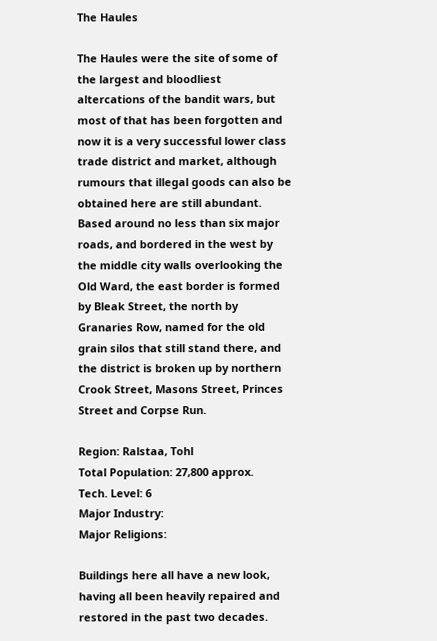The Haules

The Haules were the site of some of the largest and bloodliest altercations of the bandit wars, but most of that has been forgotten and now it is a very successful lower class trade district and market, although rumours that illegal goods can also be obtained here are still abundant. Based around no less than six major roads, and bordered in the west by the middle city walls overlooking the Old Ward, the east border is formed by Bleak Street, the north by Granaries Row, named for the old grain silos that still stand there, and the district is broken up by northern Crook Street, Masons Street, Princes Street and Corpse Run.

Region: Ralstaa, Tohl
Total Population: 27,800 approx.
Tech. Level: 6
Major Industry:
Major Religions:

Buildings here all have a new look, having all been heavily repaired and restored in the past two decades.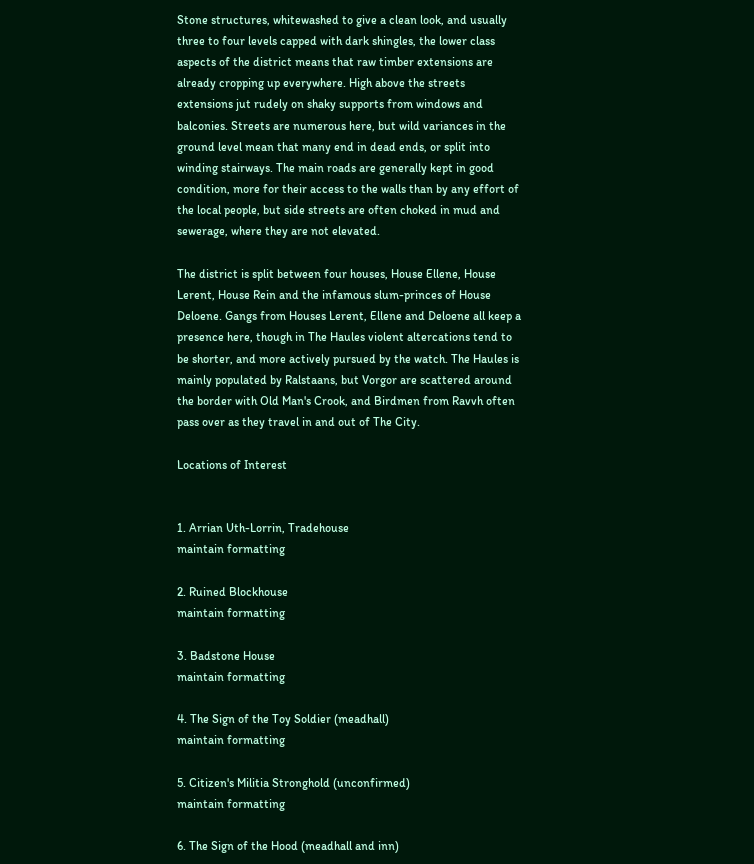Stone structures, whitewashed to give a clean look, and usually three to four levels capped with dark shingles, the lower class aspects of the district means that raw timber extensions are already cropping up everywhere. High above the streets extensions jut rudely on shaky supports from windows and balconies. Streets are numerous here, but wild variances in the ground level mean that many end in dead ends, or split into winding stairways. The main roads are generally kept in good condition, more for their access to the walls than by any effort of the local people, but side streets are often choked in mud and sewerage, where they are not elevated.

The district is split between four houses, House Ellene, House Lerent, House Rein and the infamous slum-princes of House Deloene. Gangs from Houses Lerent, Ellene and Deloene all keep a presence here, though in The Haules violent altercations tend to be shorter, and more actively pursued by the watch. The Haules is mainly populated by Ralstaans, but Vorgor are scattered around the border with Old Man's Crook, and Birdmen from Ravvh often pass over as they travel in and out of The City.

Locations of Interest


1. Arrian Uth-Lorrin, Tradehouse
maintain formatting

2. Ruined Blockhouse
maintain formatting

3. Badstone House
maintain formatting

4. The Sign of the Toy Soldier (meadhall)
maintain formatting

5. Citizen's Militia Stronghold (unconfirmed)
maintain formatting

6. The Sign of the Hood (meadhall and inn)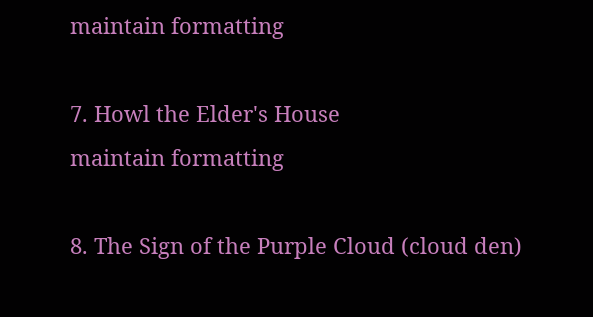maintain formatting

7. Howl the Elder's House
maintain formatting

8. The Sign of the Purple Cloud (cloud den)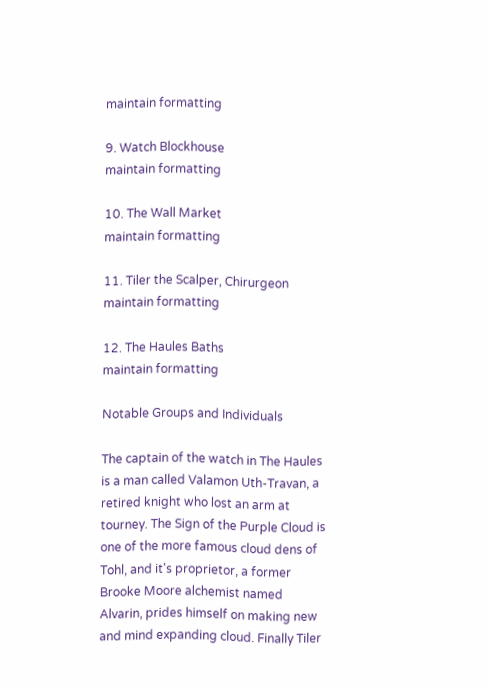maintain formatting

9. Watch Blockhouse
maintain formatting

10. The Wall Market
maintain formatting

11. Tiler the Scalper, Chirurgeon
maintain formatting

12. The Haules Baths
maintain formatting

Notable Groups and Individuals

The captain of the watch in The Haules is a man called Valamon Uth-Travan, a retired knight who lost an arm at tourney. The Sign of the Purple Cloud is one of the more famous cloud dens of Tohl, and it's proprietor, a former Brooke Moore alchemist named Alvarin, prides himself on making new and mind expanding cloud. Finally Tiler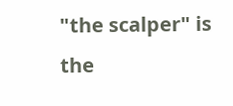"the scalper" is the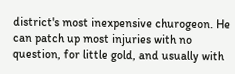district's most inexpensive churogeon. He can patch up most injuries with no question, for little gold, and usually with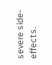severe side-effects.